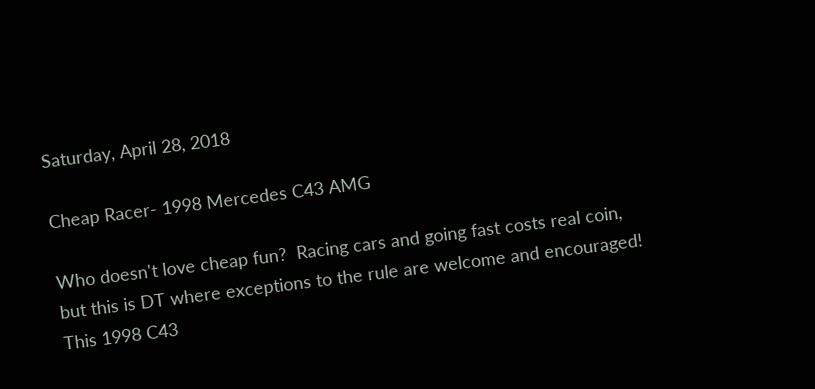Saturday, April 28, 2018

Cheap Racer- 1998 Mercedes C43 AMG

Who doesn't love cheap fun?  Racing cars and going fast costs real coin, but this is DT where exceptions to the rule are welcome and encouraged!  This 1998 C43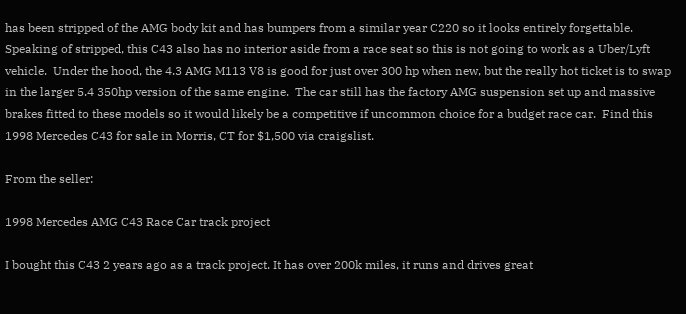has been stripped of the AMG body kit and has bumpers from a similar year C220 so it looks entirely forgettable.  Speaking of stripped, this C43 also has no interior aside from a race seat so this is not going to work as a Uber/Lyft vehicle.  Under the hood, the 4.3 AMG M113 V8 is good for just over 300 hp when new, but the really hot ticket is to swap in the larger 5.4 350hp version of the same engine.  The car still has the factory AMG suspension set up and massive brakes fitted to these models so it would likely be a competitive if uncommon choice for a budget race car.  Find this 1998 Mercedes C43 for sale in Morris, CT for $1,500 via craigslist.

From the seller:

1998 Mercedes AMG C43 Race Car track project

I bought this C43 2 years ago as a track project. It has over 200k miles, it runs and drives great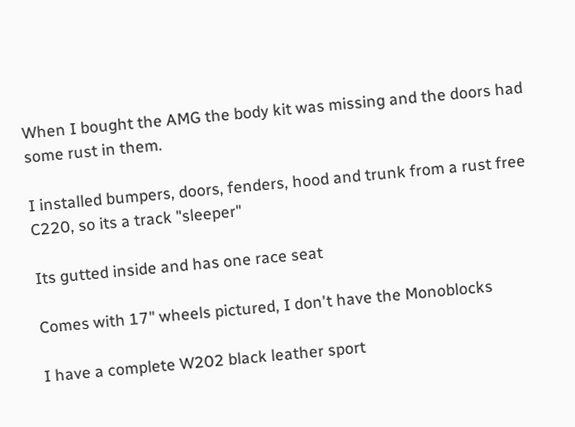When I bought the AMG the body kit was missing and the doors had some rust in them.

I installed bumpers, doors, fenders, hood and trunk from a rust free C220, so its a track "sleeper"

Its gutted inside and has one race seat

Comes with 17" wheels pictured, I don't have the Monoblocks

I have a complete W202 black leather sport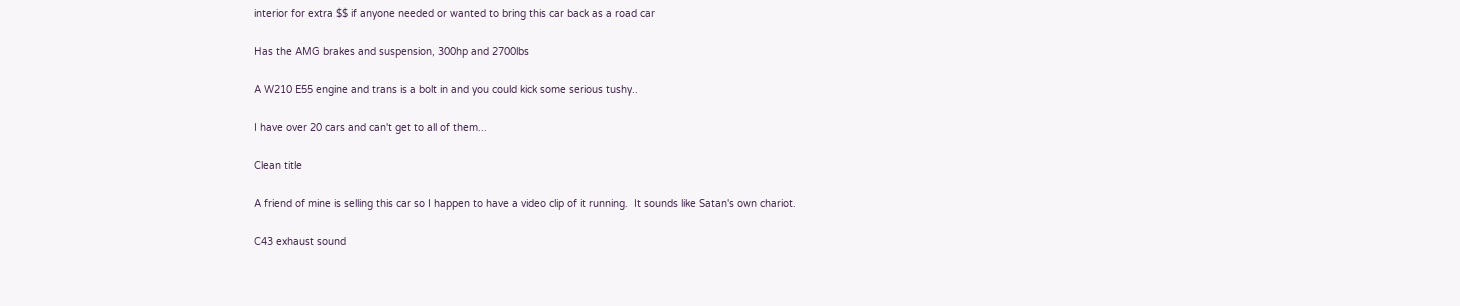interior for extra $$ if anyone needed or wanted to bring this car back as a road car

Has the AMG brakes and suspension, 300hp and 2700lbs

A W210 E55 engine and trans is a bolt in and you could kick some serious tushy..

I have over 20 cars and can't get to all of them...

Clean title

A friend of mine is selling this car so I happen to have a video clip of it running.  It sounds like Satan's own chariot.

C43 exhaust sound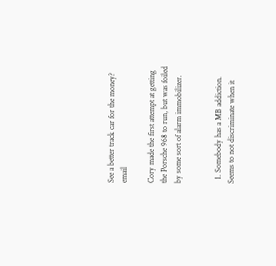See a better track car for the money? email

Cory made the first attempt at getting the Porsche 968 to run, but was foiled by some sort of alarm immobilizer.


  1. Somebody has a MB addiction. Seems to not discriminate when it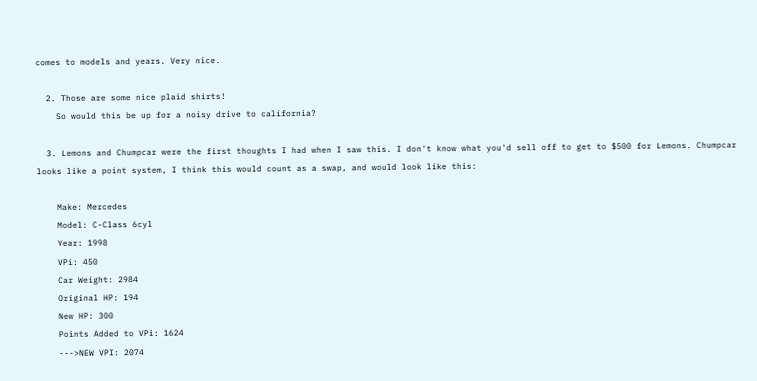comes to models and years. Very nice.

  2. Those are some nice plaid shirts!
    So would this be up for a noisy drive to california?

  3. Lemons and Chumpcar were the first thoughts I had when I saw this. I don't know what you'd sell off to get to $500 for Lemons. Chumpcar looks like a point system, I think this would count as a swap, and would look like this:

    Make: Mercedes
    Model: C-Class 6cyl
    Year: 1998
    VPi: 450
    Car Weight: 2984
    Original HP: 194
    New HP: 300
    Points Added to VPi: 1624
    --->NEW VPI: 2074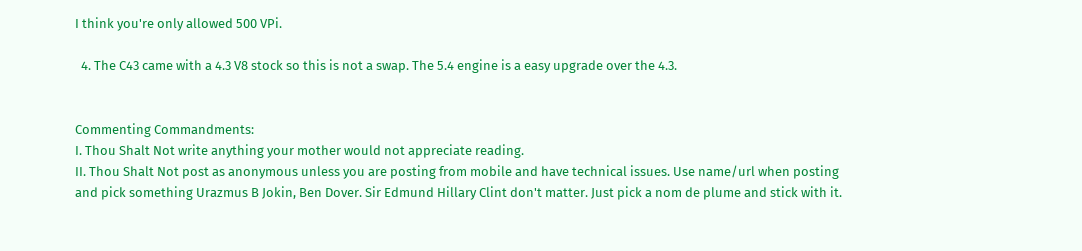I think you're only allowed 500 VPi.

  4. The C43 came with a 4.3 V8 stock so this is not a swap. The 5.4 engine is a easy upgrade over the 4.3.


Commenting Commandments:
I. Thou Shalt Not write anything your mother would not appreciate reading.
II. Thou Shalt Not post as anonymous unless you are posting from mobile and have technical issues. Use name/url when posting and pick something Urazmus B Jokin, Ben Dover. Sir Edmund Hillary Clint don't matter. Just pick a nom de plume and stick with it.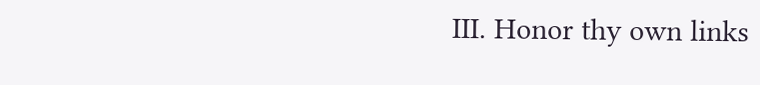III. Honor thy own links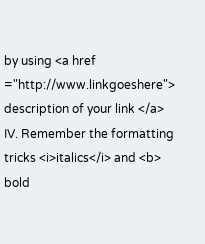by using <a href ="http://www.linkgoeshere"> description of your link </a>
IV. Remember the formatting tricks <i>italics</i> and <b> bold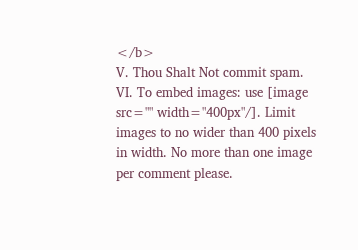</b>
V. Thou Shalt Not commit spam.
VI. To embed images: use [image src="" width="400px"/]. Limit images to no wider than 400 pixels in width. No more than one image per comment please.